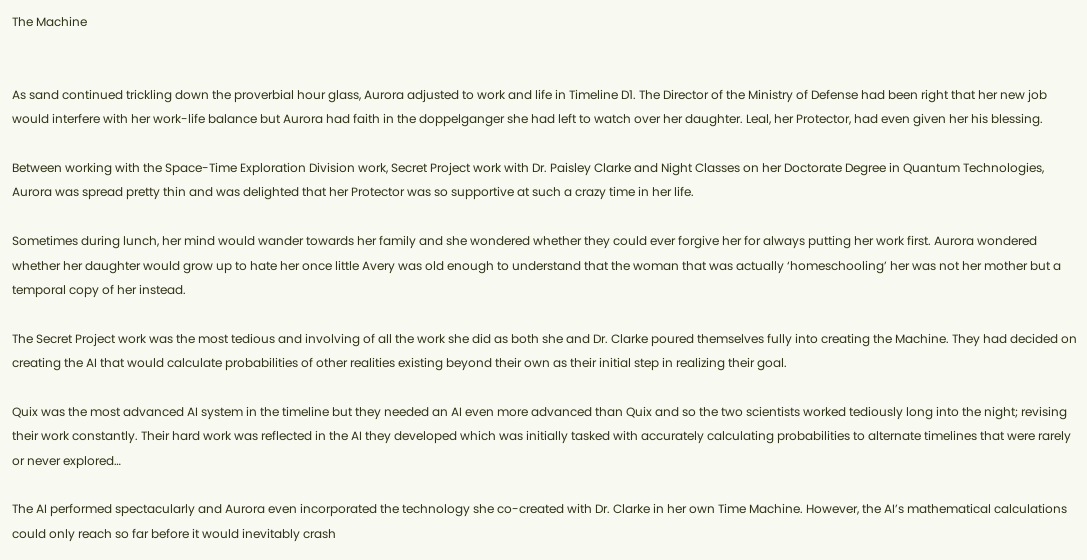The Machine


As sand continued trickling down the proverbial hour glass, Aurora adjusted to work and life in Timeline D1. The Director of the Ministry of Defense had been right that her new job would interfere with her work-life balance but Aurora had faith in the doppelganger she had left to watch over her daughter. Leal, her Protector, had even given her his blessing.

Between working with the Space-Time Exploration Division work, Secret Project work with Dr. Paisley Clarke and Night Classes on her Doctorate Degree in Quantum Technologies, Aurora was spread pretty thin and was delighted that her Protector was so supportive at such a crazy time in her life.

Sometimes during lunch, her mind would wander towards her family and she wondered whether they could ever forgive her for always putting her work first. Aurora wondered whether her daughter would grow up to hate her once little Avery was old enough to understand that the woman that was actually ‘homeschooling’ her was not her mother but a temporal copy of her instead.

The Secret Project work was the most tedious and involving of all the work she did as both she and Dr. Clarke poured themselves fully into creating the Machine. They had decided on creating the AI that would calculate probabilities of other realities existing beyond their own as their initial step in realizing their goal.

Quix was the most advanced AI system in the timeline but they needed an AI even more advanced than Quix and so the two scientists worked tediously long into the night; revising their work constantly. Their hard work was reflected in the AI they developed which was initially tasked with accurately calculating probabilities to alternate timelines that were rarely or never explored…

The AI performed spectacularly and Aurora even incorporated the technology she co-created with Dr. Clarke in her own Time Machine. However, the AI’s mathematical calculations could only reach so far before it would inevitably crash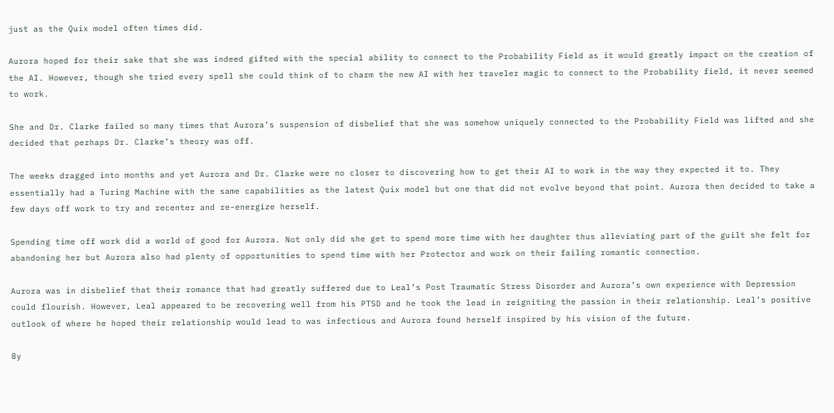just as the Quix model often times did.

Aurora hoped for their sake that she was indeed gifted with the special ability to connect to the Probability Field as it would greatly impact on the creation of the AI. However, though she tried every spell she could think of to charm the new AI with her traveler magic to connect to the Probability field, it never seemed to work.

She and Dr. Clarke failed so many times that Aurora’s suspension of disbelief that she was somehow uniquely connected to the Probability Field was lifted and she decided that perhaps Dr. Clarke’s theory was off.

The weeks dragged into months and yet Aurora and Dr. Clarke were no closer to discovering how to get their AI to work in the way they expected it to. They essentially had a Turing Machine with the same capabilities as the latest Quix model but one that did not evolve beyond that point. Aurora then decided to take a few days off work to try and recenter and re-energize herself.

Spending time off work did a world of good for Aurora. Not only did she get to spend more time with her daughter thus alleviating part of the guilt she felt for abandoning her but Aurora also had plenty of opportunities to spend time with her Protector and work on their failing romantic connection.

Aurora was in disbelief that their romance that had greatly suffered due to Leal’s Post Traumatic Stress Disorder and Aurora’s own experience with Depression could flourish. However, Leal appeared to be recovering well from his PTSD and he took the lead in reigniting the passion in their relationship. Leal’s positive outlook of where he hoped their relationship would lead to was infectious and Aurora found herself inspired by his vision of the future.

By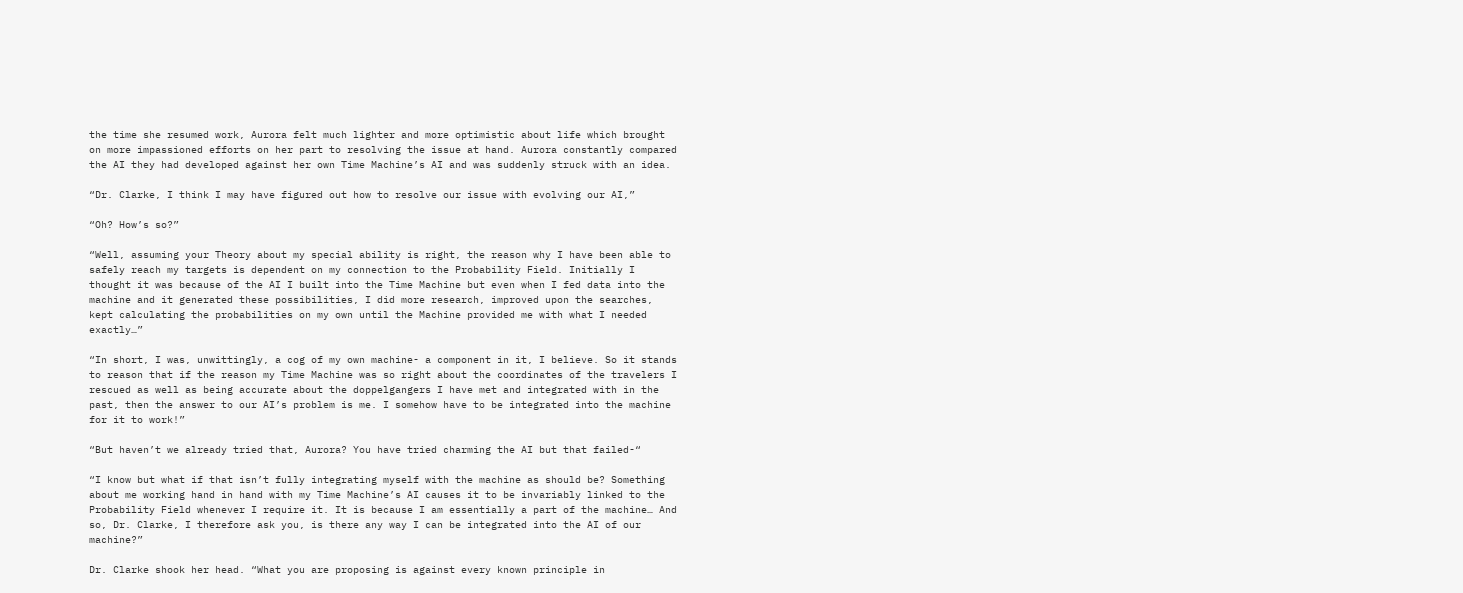the time she resumed work, Aurora felt much lighter and more optimistic about life which brought on more impassioned efforts on her part to resolving the issue at hand. Aurora constantly compared the AI they had developed against her own Time Machine’s AI and was suddenly struck with an idea.

“Dr. Clarke, I think I may have figured out how to resolve our issue with evolving our AI,”

“Oh? How’s so?”

“Well, assuming your Theory about my special ability is right, the reason why I have been able to safely reach my targets is dependent on my connection to the Probability Field. Initially I thought it was because of the AI I built into the Time Machine but even when I fed data into the machine and it generated these possibilities, I did more research, improved upon the searches, kept calculating the probabilities on my own until the Machine provided me with what I needed exactly…”

“In short, I was, unwittingly, a cog of my own machine- a component in it, I believe. So it stands to reason that if the reason my Time Machine was so right about the coordinates of the travelers I rescued as well as being accurate about the doppelgangers I have met and integrated with in the past, then the answer to our AI’s problem is me. I somehow have to be integrated into the machine for it to work!”

“But haven’t we already tried that, Aurora? You have tried charming the AI but that failed-“

“I know but what if that isn’t fully integrating myself with the machine as should be? Something about me working hand in hand with my Time Machine’s AI causes it to be invariably linked to the Probability Field whenever I require it. It is because I am essentially a part of the machine… And so, Dr. Clarke, I therefore ask you, is there any way I can be integrated into the AI of our machine?”

Dr. Clarke shook her head. “What you are proposing is against every known principle in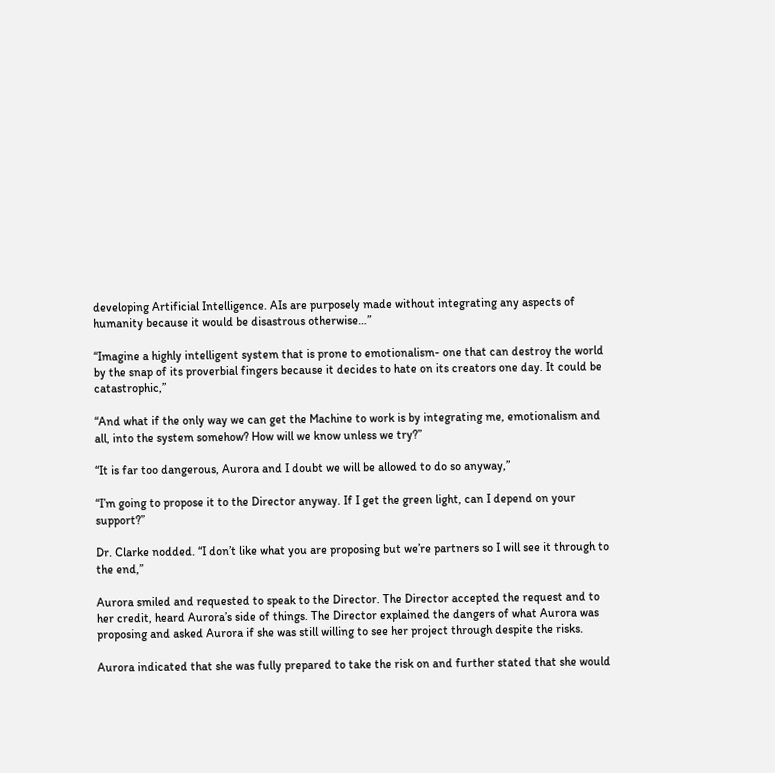developing Artificial Intelligence. AIs are purposely made without integrating any aspects of humanity because it would be disastrous otherwise…”

“Imagine a highly intelligent system that is prone to emotionalism- one that can destroy the world by the snap of its proverbial fingers because it decides to hate on its creators one day. It could be catastrophic,”

“And what if the only way we can get the Machine to work is by integrating me, emotionalism and all, into the system somehow? How will we know unless we try?”

“It is far too dangerous, Aurora and I doubt we will be allowed to do so anyway,”

“I’m going to propose it to the Director anyway. If I get the green light, can I depend on your support?”

Dr. Clarke nodded. “I don’t like what you are proposing but we’re partners so I will see it through to the end,”

Aurora smiled and requested to speak to the Director. The Director accepted the request and to her credit, heard Aurora’s side of things. The Director explained the dangers of what Aurora was proposing and asked Aurora if she was still willing to see her project through despite the risks.

Aurora indicated that she was fully prepared to take the risk on and further stated that she would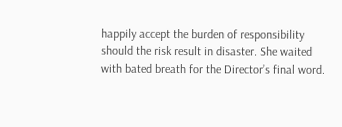happily accept the burden of responsibility should the risk result in disaster. She waited with bated breath for the Director’s final word.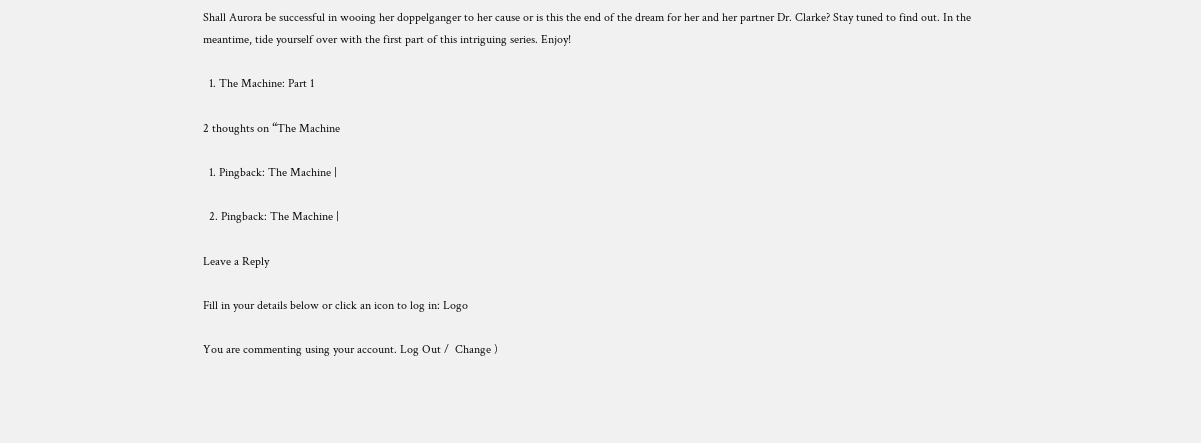Shall Aurora be successful in wooing her doppelganger to her cause or is this the end of the dream for her and her partner Dr. Clarke? Stay tuned to find out. In the meantime, tide yourself over with the first part of this intriguing series. Enjoy!

  1. The Machine: Part 1

2 thoughts on “The Machine

  1. Pingback: The Machine |

  2. Pingback: The Machine |

Leave a Reply

Fill in your details below or click an icon to log in: Logo

You are commenting using your account. Log Out /  Change )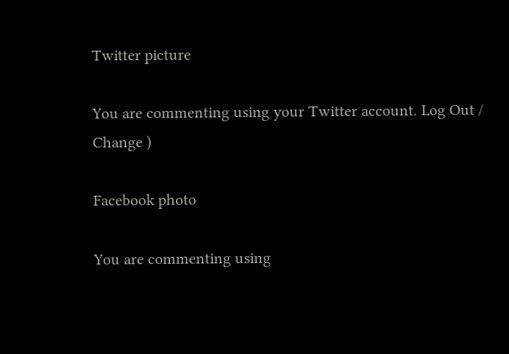Twitter picture

You are commenting using your Twitter account. Log Out /  Change )

Facebook photo

You are commenting using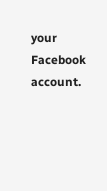your Facebook account.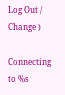Log Out /  Change )

Connecting to %s